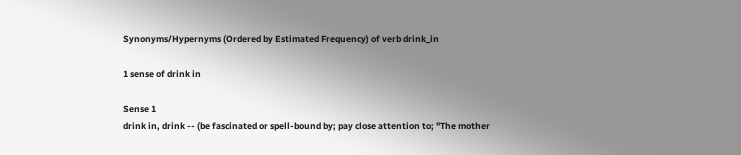Synonyms/Hypernyms (Ordered by Estimated Frequency) of verb drink_in

1 sense of drink in

Sense 1
drink in, drink -- (be fascinated or spell-bound by; pay close attention to; "The mother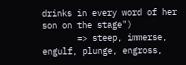drinks in every word of her son on the stage")
       => steep, immerse, engulf, plunge, engross,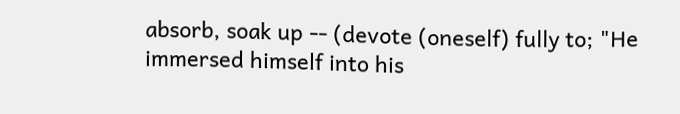absorb, soak up -- (devote (oneself) fully to; "He immersed himself into his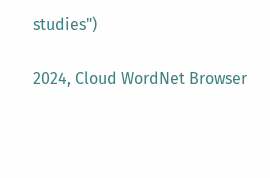studies")

2024, Cloud WordNet Browser